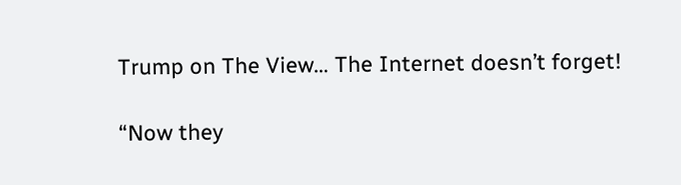Trump on The View… The Internet doesn’t forget!

“Now they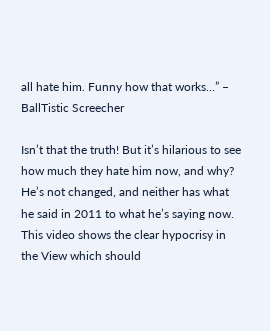all hate him. Funny how that works…” – BallTistic Screecher

Isn’t that the truth! But it’s hilarious to see how much they hate him now, and why? He’s not changed, and neither has what he said in 2011 to what he’s saying now. This video shows the clear hypocrisy in the View which should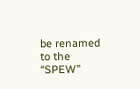be renamed to the “SPEW”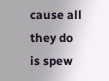cause all they do is spew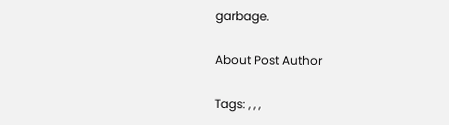garbage.

About Post Author

Tags: , , ,